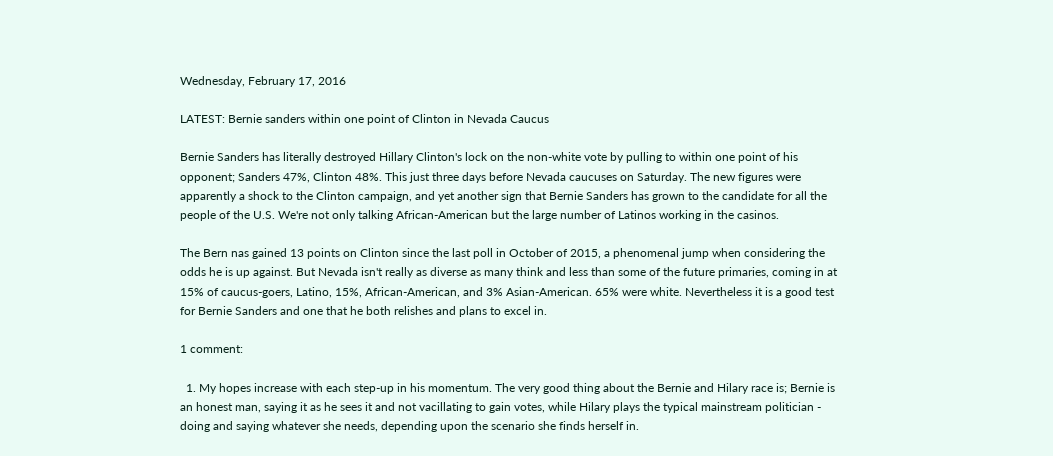Wednesday, February 17, 2016

LATEST: Bernie sanders within one point of Clinton in Nevada Caucus

Bernie Sanders has literally destroyed Hillary Clinton's lock on the non-white vote by pulling to within one point of his opponent; Sanders 47%, Clinton 48%. This just three days before Nevada caucuses on Saturday. The new figures were apparently a shock to the Clinton campaign, and yet another sign that Bernie Sanders has grown to the candidate for all the people of the U.S. We're not only talking African-American but the large number of Latinos working in the casinos.

The Bern nas gained 13 points on Clinton since the last poll in October of 2015, a phenomenal jump when considering the odds he is up against. But Nevada isn't really as diverse as many think and less than some of the future primaries, coming in at 15% of caucus-goers, Latino, 15%, African-American, and 3% Asian-American. 65% were white. Nevertheless it is a good test for Bernie Sanders and one that he both relishes and plans to excel in.

1 comment:

  1. My hopes increase with each step-up in his momentum. The very good thing about the Bernie and Hilary race is; Bernie is an honest man, saying it as he sees it and not vacillating to gain votes, while Hilary plays the typical mainstream politician - doing and saying whatever she needs, depending upon the scenario she finds herself in.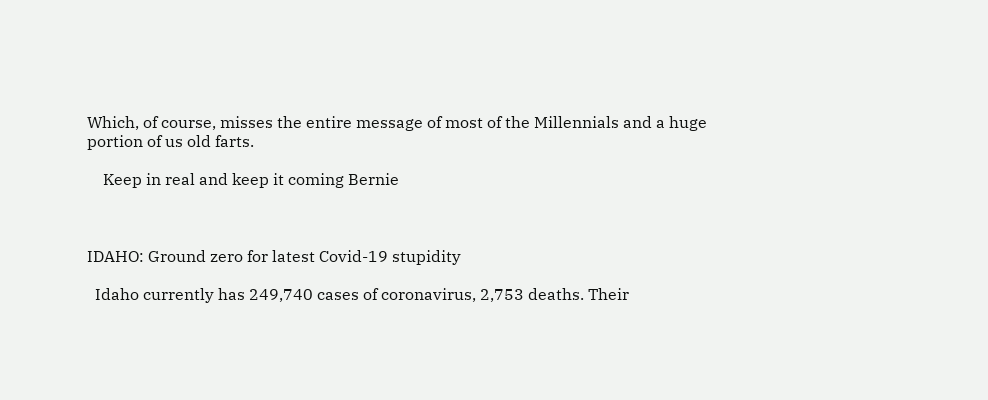Which, of course, misses the entire message of most of the Millennials and a huge portion of us old farts.

    Keep in real and keep it coming Bernie



IDAHO: Ground zero for latest Covid-19 stupidity

  Idaho currently has 249,740 cases of coronavirus, 2,753 deaths. Their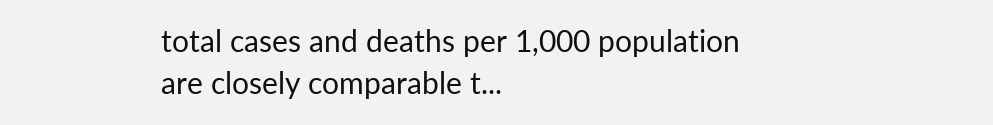total cases and deaths per 1,000 population are closely comparable t...